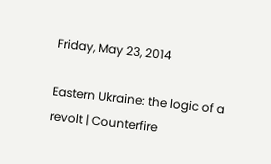Friday, May 23, 2014

Eastern Ukraine: the logic of a revolt | Counterfire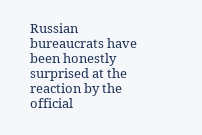Russian bureaucrats have been honestly surprised at the reaction by the official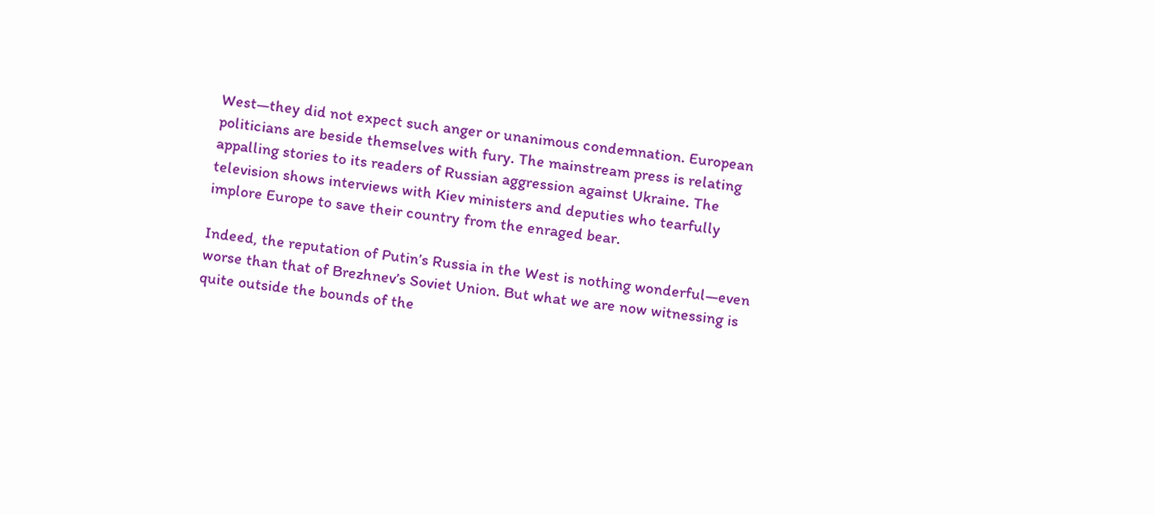West—they did not expect such anger or unanimous condemnation. European politicians are beside themselves with fury. The mainstream press is relating appalling stories to its readers of Russian aggression against Ukraine. The television shows interviews with Kiev ministers and deputies who tearfully implore Europe to save their country from the enraged bear.

Indeed, the reputation of Putin’s Russia in the West is nothing wonderful—even worse than that of Brezhnev’s Soviet Union. But what we are now witnessing is quite outside the bounds of the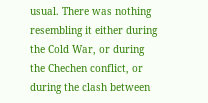usual. There was nothing resembling it either during the Cold War, or during the Chechen conflict, or during the clash between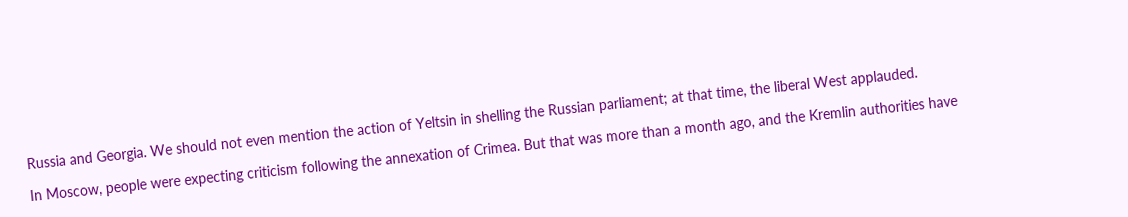Russia and Georgia. We should not even mention the action of Yeltsin in shelling the Russian parliament; at that time, the liberal West applauded.

In Moscow, people were expecting criticism following the annexation of Crimea. But that was more than a month ago, and the Kremlin authorities have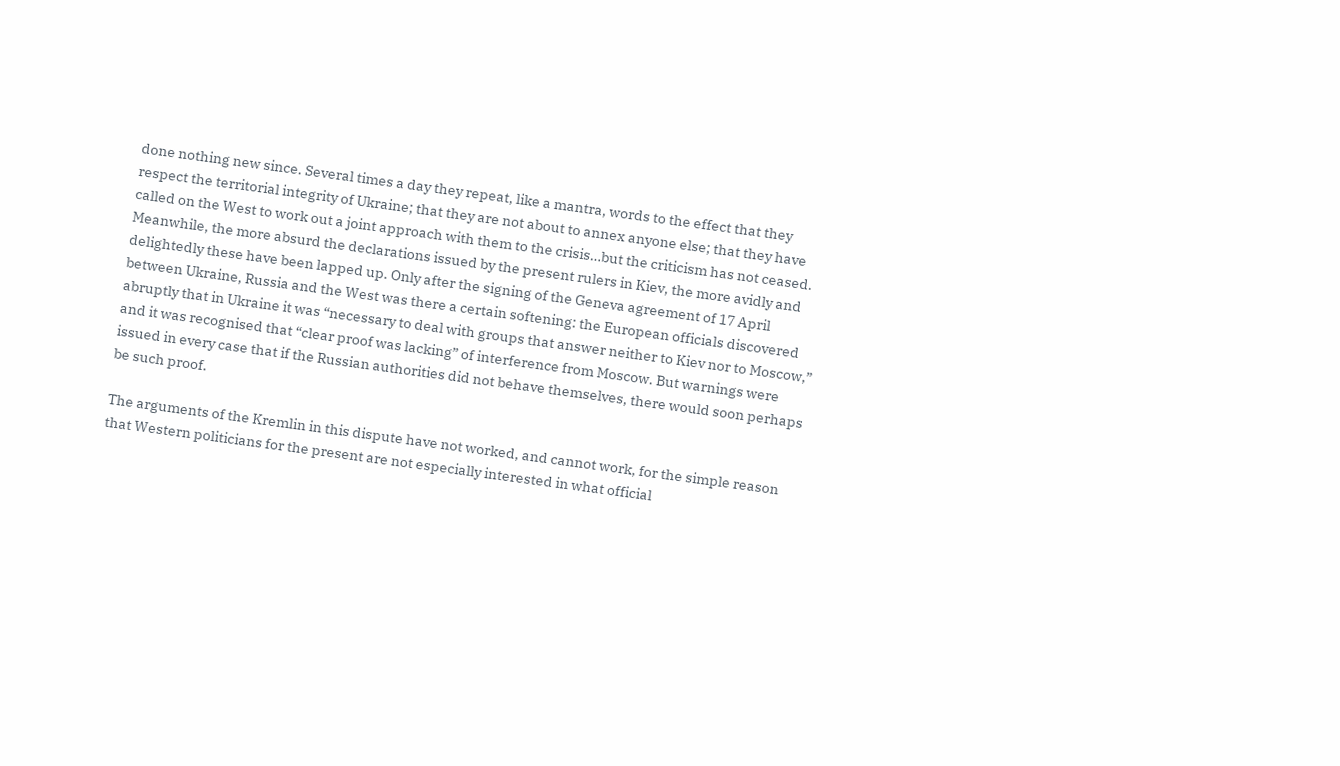done nothing new since. Several times a day they repeat, like a mantra, words to the effect that they respect the territorial integrity of Ukraine; that they are not about to annex anyone else; that they have called on the West to work out a joint approach with them to the crisis…but the criticism has not ceased. Meanwhile, the more absurd the declarations issued by the present rulers in Kiev, the more avidly and delightedly these have been lapped up. Only after the signing of the Geneva agreement of 17 April between Ukraine, Russia and the West was there a certain softening: the European officials discovered abruptly that in Ukraine it was “necessary to deal with groups that answer neither to Kiev nor to Moscow,” and it was recognised that “clear proof was lacking” of interference from Moscow. But warnings were issued in every case that if the Russian authorities did not behave themselves, there would soon perhaps be such proof.

The arguments of the Kremlin in this dispute have not worked, and cannot work, for the simple reason that Western politicians for the present are not especially interested in what official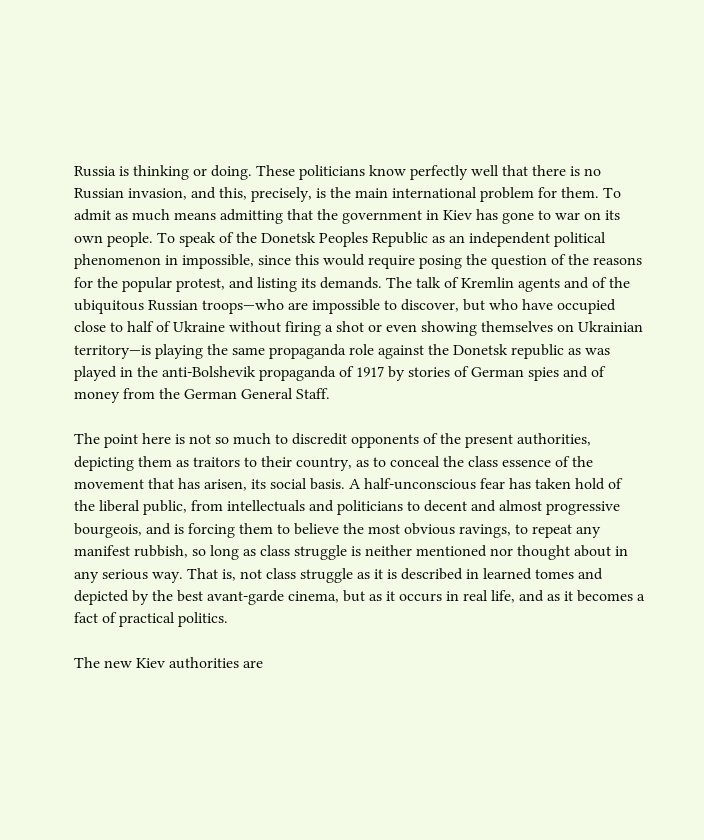Russia is thinking or doing. These politicians know perfectly well that there is no Russian invasion, and this, precisely, is the main international problem for them. To admit as much means admitting that the government in Kiev has gone to war on its own people. To speak of the Donetsk Peoples Republic as an independent political phenomenon in impossible, since this would require posing the question of the reasons for the popular protest, and listing its demands. The talk of Kremlin agents and of the ubiquitous Russian troops—who are impossible to discover, but who have occupied close to half of Ukraine without firing a shot or even showing themselves on Ukrainian territory—is playing the same propaganda role against the Donetsk republic as was played in the anti-Bolshevik propaganda of 1917 by stories of German spies and of money from the German General Staff.

The point here is not so much to discredit opponents of the present authorities, depicting them as traitors to their country, as to conceal the class essence of the movement that has arisen, its social basis. A half-unconscious fear has taken hold of the liberal public, from intellectuals and politicians to decent and almost progressive bourgeois, and is forcing them to believe the most obvious ravings, to repeat any manifest rubbish, so long as class struggle is neither mentioned nor thought about in any serious way. That is, not class struggle as it is described in learned tomes and depicted by the best avant-garde cinema, but as it occurs in real life, and as it becomes a fact of practical politics.

The new Kiev authorities are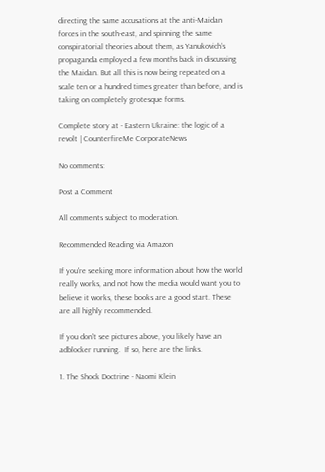directing the same accusations at the anti-Maidan forces in the south-east, and spinning the same conspiratorial theories about them, as Yanukovich’s propaganda employed a few months back in discussing the Maidan. But all this is now being repeated on a scale ten or a hundred times greater than before, and is taking on completely grotesque forms.

Complete story at - Eastern Ukraine: the logic of a revolt | CounterfireMe CorporateNews

No comments:

Post a Comment

All comments subject to moderation.

Recommended Reading via Amazon

If you're seeking more information about how the world really works, and not how the media would want you to believe it works, these books are a good start. These are all highly recommended.

If you don't see pictures above, you likely have an adblocker running.  If so, here are the links.

1. The Shock Doctrine - Naomi Klein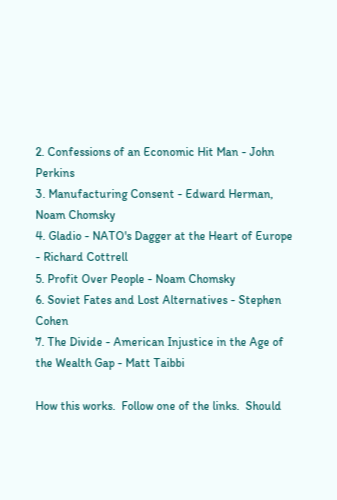2. Confessions of an Economic Hit Man - John Perkins
3. Manufacturing Consent - Edward Herman, Noam Chomsky
4. Gladio - NATO's Dagger at the Heart of Europe - Richard Cottrell
5. Profit Over People - Noam Chomsky
6. Soviet Fates and Lost Alternatives - Stephen Cohen
7. The Divide - American Injustice in the Age of the Wealth Gap - Matt Taibbi

How this works.  Follow one of the links.  Should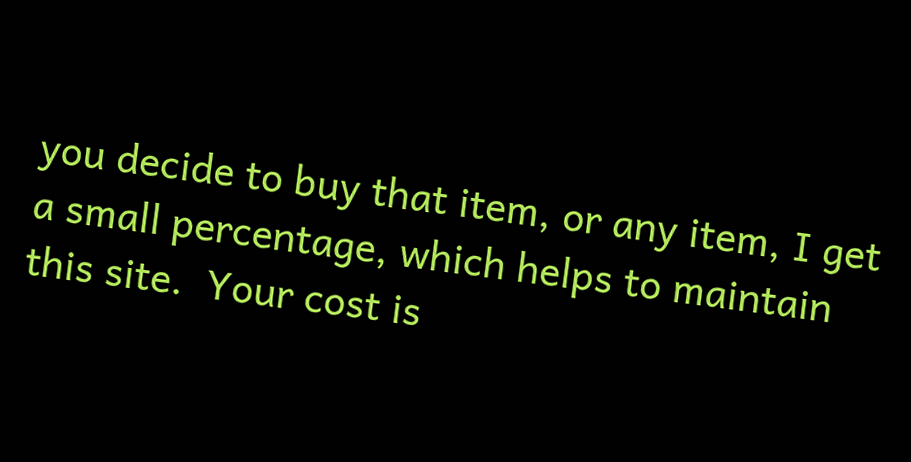you decide to buy that item, or any item, I get a small percentage, which helps to maintain this site.  Your cost is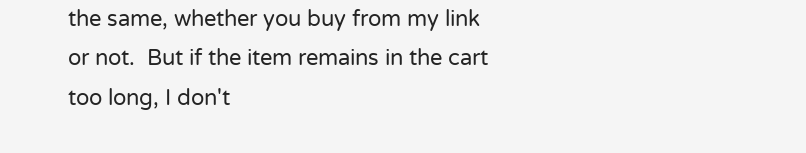the same, whether you buy from my link or not.  But if the item remains in the cart too long, I don't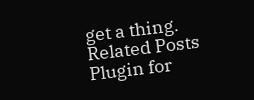get a thing.
Related Posts Plugin for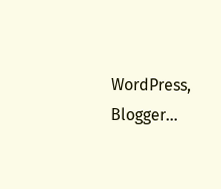WordPress, Blogger...